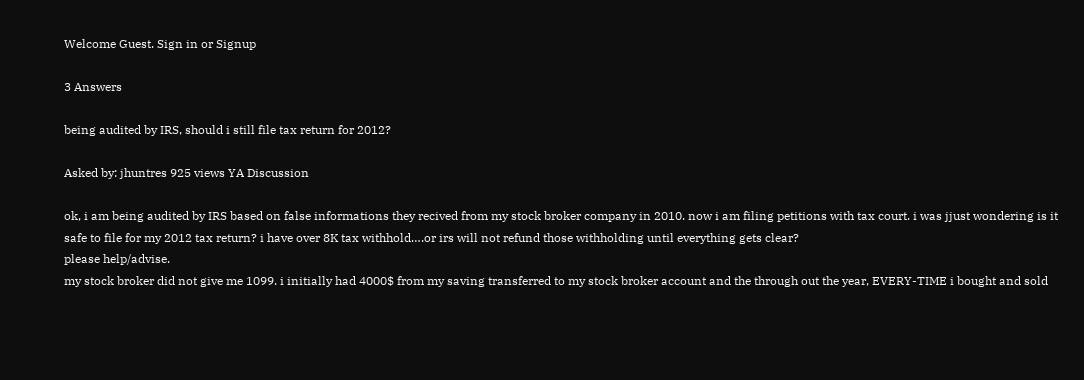Welcome Guest. Sign in or Signup

3 Answers

being audited by IRS, should i still file tax return for 2012?

Asked by: jhuntres 925 views YA Discussion

ok, i am being audited by IRS based on false informations they recived from my stock broker company in 2010. now i am filing petitions with tax court. i was jjust wondering is it safe to file for my 2012 tax return? i have over 8K tax withhold….or irs will not refund those withholding until everything gets clear?
please help/advise.
my stock broker did not give me 1099. i initially had 4000$ from my saving transferred to my stock broker account and the through out the year, EVERY-TIME i bought and sold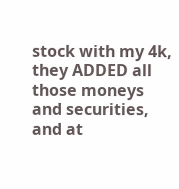stock with my 4k, they ADDED all those moneys and securities, and at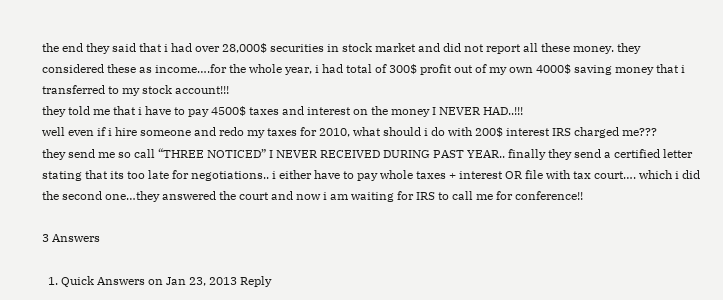the end they said that i had over 28,000$ securities in stock market and did not report all these money. they considered these as income….for the whole year, i had total of 300$ profit out of my own 4000$ saving money that i transferred to my stock account!!!
they told me that i have to pay 4500$ taxes and interest on the money I NEVER HAD..!!!
well even if i hire someone and redo my taxes for 2010, what should i do with 200$ interest IRS charged me???
they send me so call “THREE NOTICED” I NEVER RECEIVED DURING PAST YEAR.. finally they send a certified letter stating that its too late for negotiations.. i either have to pay whole taxes + interest OR file with tax court…. which i did the second one…they answered the court and now i am waiting for IRS to call me for conference!!

3 Answers

  1. Quick Answers on Jan 23, 2013 Reply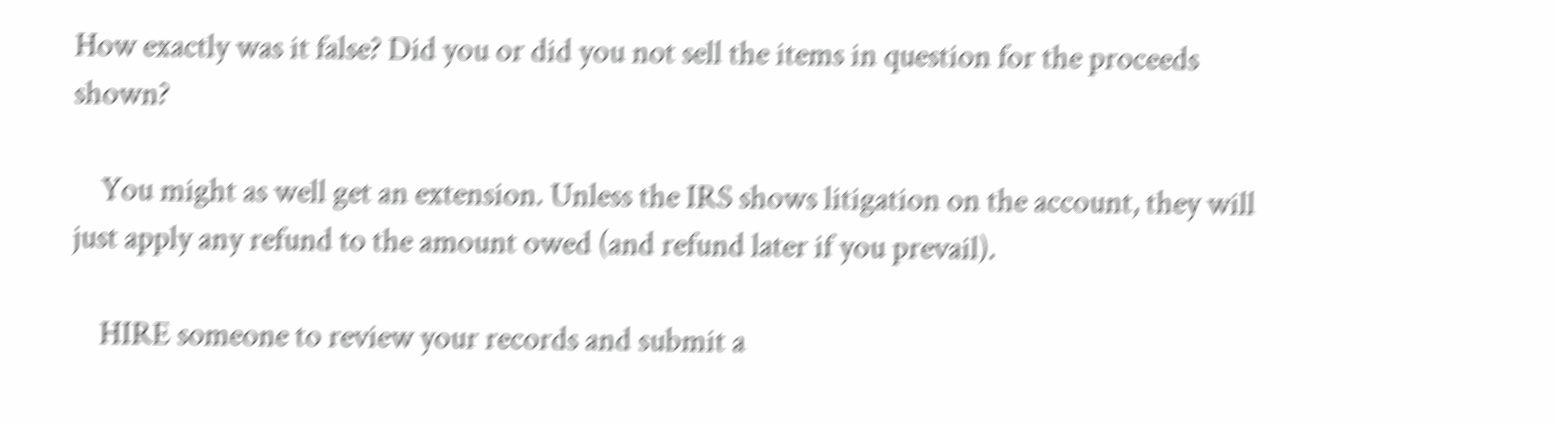How exactly was it false? Did you or did you not sell the items in question for the proceeds shown?

    You might as well get an extension. Unless the IRS shows litigation on the account, they will just apply any refund to the amount owed (and refund later if you prevail).

    HIRE someone to review your records and submit a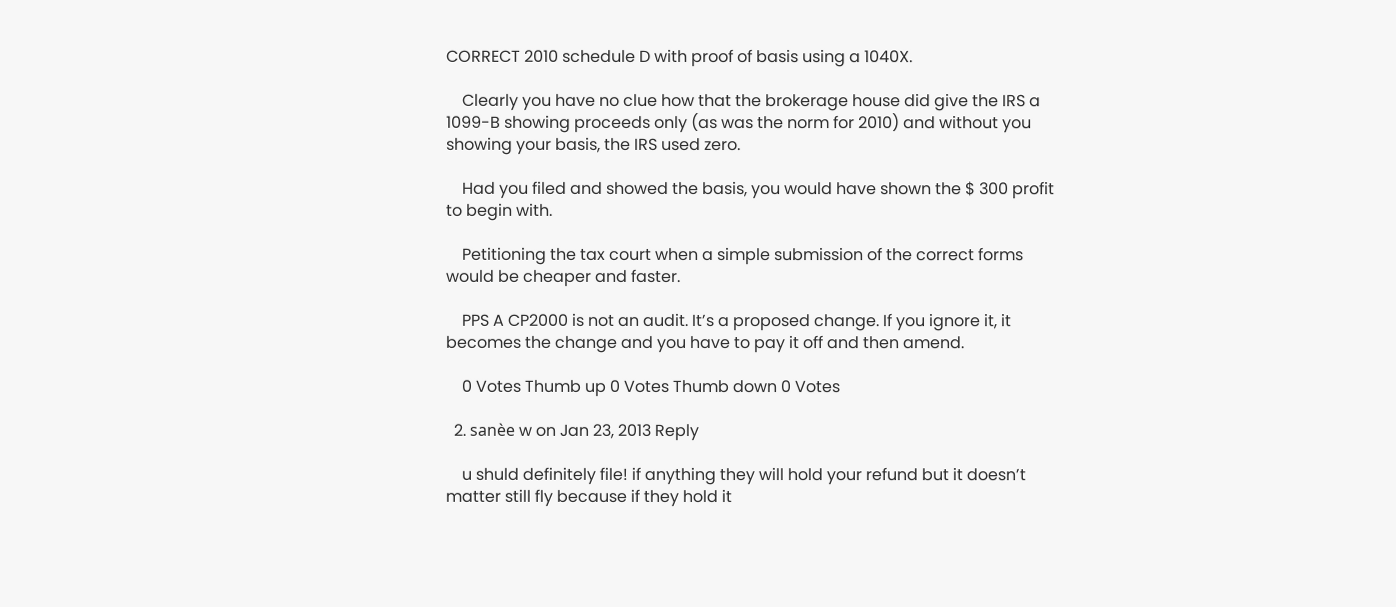CORRECT 2010 schedule D with proof of basis using a 1040X.

    Clearly you have no clue how that the brokerage house did give the IRS a 1099-B showing proceeds only (as was the norm for 2010) and without you showing your basis, the IRS used zero.

    Had you filed and showed the basis, you would have shown the $ 300 profit to begin with.

    Petitioning the tax court when a simple submission of the correct forms would be cheaper and faster.

    PPS A CP2000 is not an audit. It’s a proposed change. If you ignore it, it becomes the change and you have to pay it off and then amend.

    0 Votes Thumb up 0 Votes Thumb down 0 Votes

  2. sanèe w on Jan 23, 2013 Reply

    u shuld definitely file! if anything they will hold your refund but it doesn’t matter still fly because if they hold it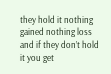they hold it nothing gained nothing loss and if they don’t hold it you get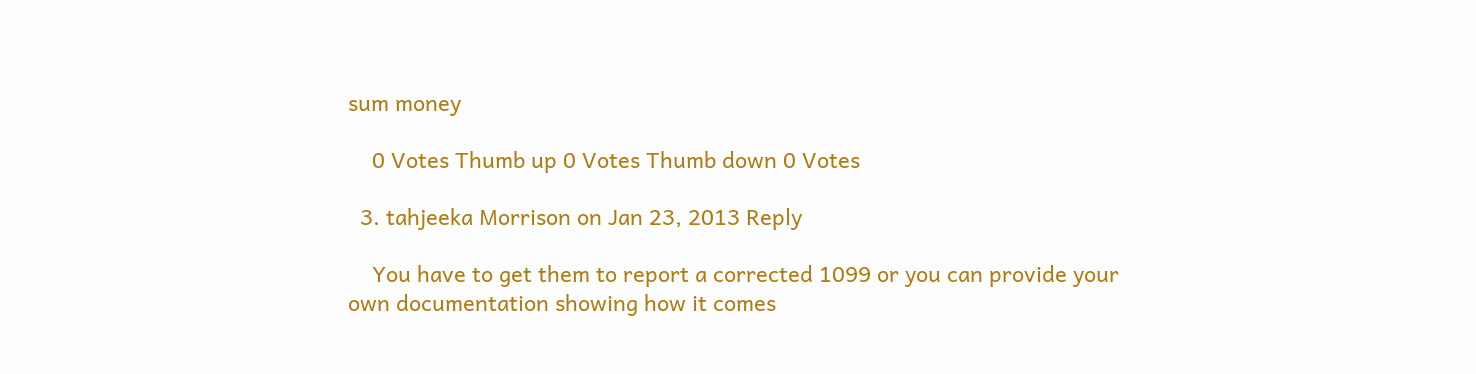sum money

    0 Votes Thumb up 0 Votes Thumb down 0 Votes

  3. tahjeeka Morrison on Jan 23, 2013 Reply

    You have to get them to report a corrected 1099 or you can provide your own documentation showing how it comes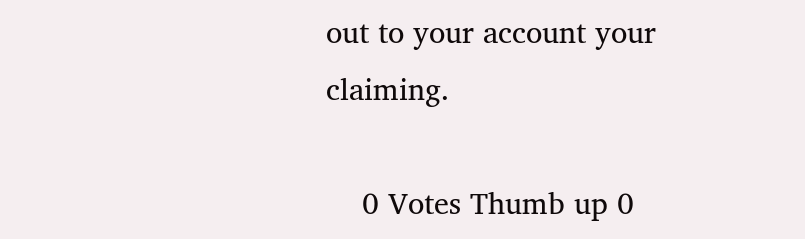out to your account your claiming.

    0 Votes Thumb up 0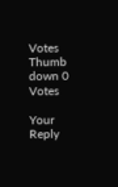Votes Thumb down 0 Votes

Your Reply